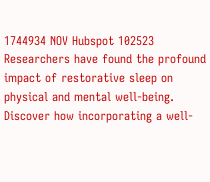1744934 NOV Hubspot 102523
Researchers have found the profound impact of restorative sleep on physical and mental well-being. Discover how incorporating a well-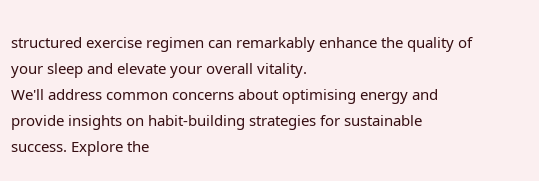structured exercise regimen can remarkably enhance the quality of your sleep and elevate your overall vitality.
We'll address common concerns about optimising energy and provide insights on habit-building strategies for sustainable success. Explore the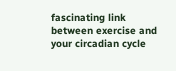fascinating link between exercise and your circadian cycle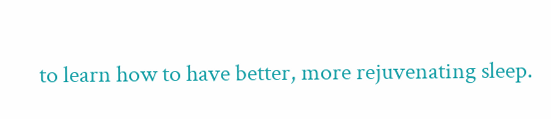to learn how to have better, more rejuvenating sleep.